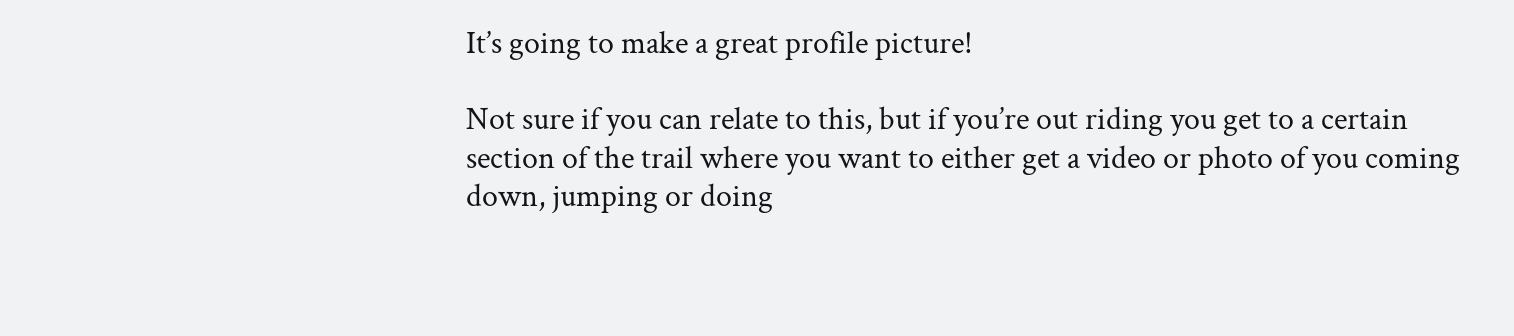It’s going to make a great profile picture!

Not sure if you can relate to this, but if you’re out riding you get to a certain section of the trail where you want to either get a video or photo of you coming down, jumping or doing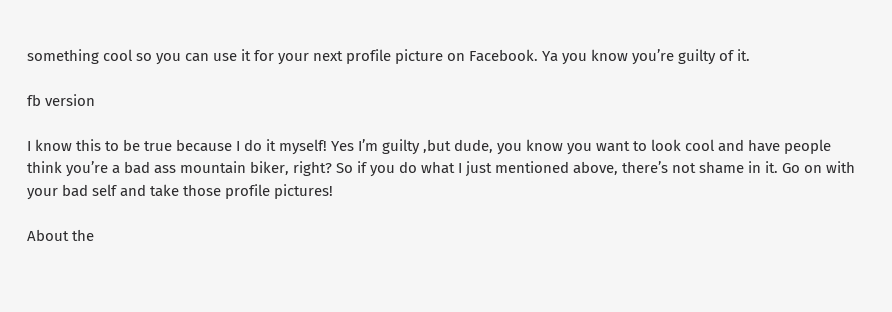something cool so you can use it for your next profile picture on Facebook. Ya you know you’re guilty of it.

fb version

I know this to be true because I do it myself! Yes I’m guilty ,but dude, you know you want to look cool and have people think you’re a bad ass mountain biker, right? So if you do what I just mentioned above, there’s not shame in it. Go on with your bad self and take those profile pictures!

About the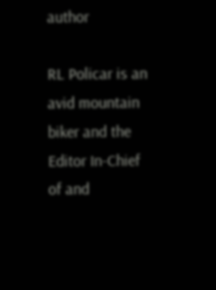author

RL Policar is an avid mountain biker and the Editor In-Chief of and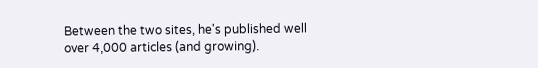Between the two sites, he's published well over 4,000 articles (and growing).